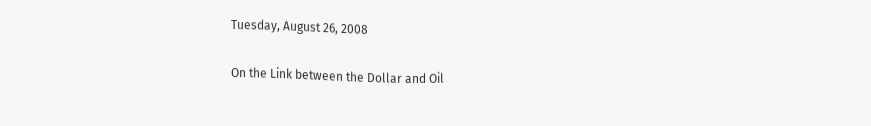Tuesday, August 26, 2008

On the Link between the Dollar and Oil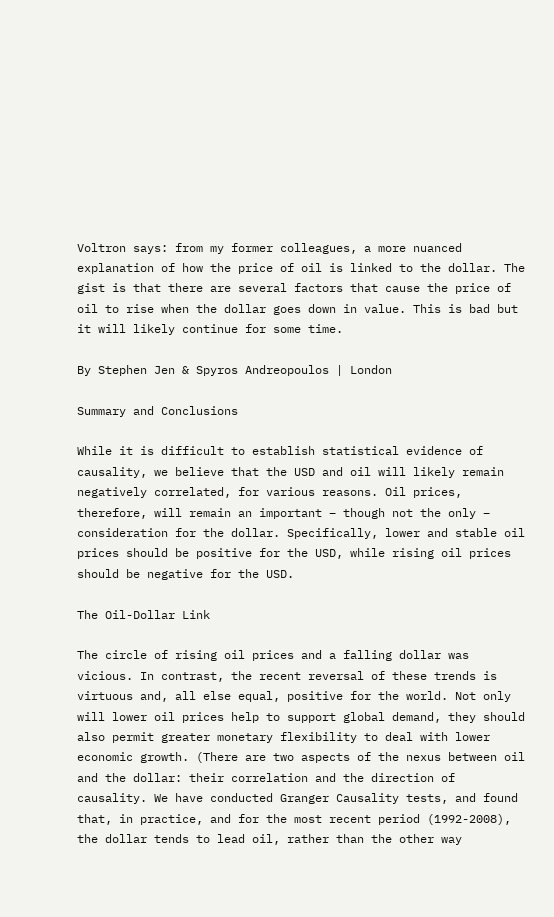Voltron says: from my former colleagues, a more nuanced explanation of how the price of oil is linked to the dollar. The gist is that there are several factors that cause the price of oil to rise when the dollar goes down in value. This is bad but it will likely continue for some time.

By Stephen Jen & Spyros Andreopoulos | London

Summary and Conclusions

While it is difficult to establish statistical evidence of causality, we believe that the USD and oil will likely remain negatively correlated, for various reasons. Oil prices, therefore, will remain an important – though not the only – consideration for the dollar. Specifically, lower and stable oil prices should be positive for the USD, while rising oil prices should be negative for the USD.

The Oil-Dollar Link

The circle of rising oil prices and a falling dollar was vicious. In contrast, the recent reversal of these trends is virtuous and, all else equal, positive for the world. Not only will lower oil prices help to support global demand, they should also permit greater monetary flexibility to deal with lower economic growth. (There are two aspects of the nexus between oil and the dollar: their correlation and the direction of causality. We have conducted Granger Causality tests, and found that, in practice, and for the most recent period (1992-2008), the dollar tends to lead oil, rather than the other way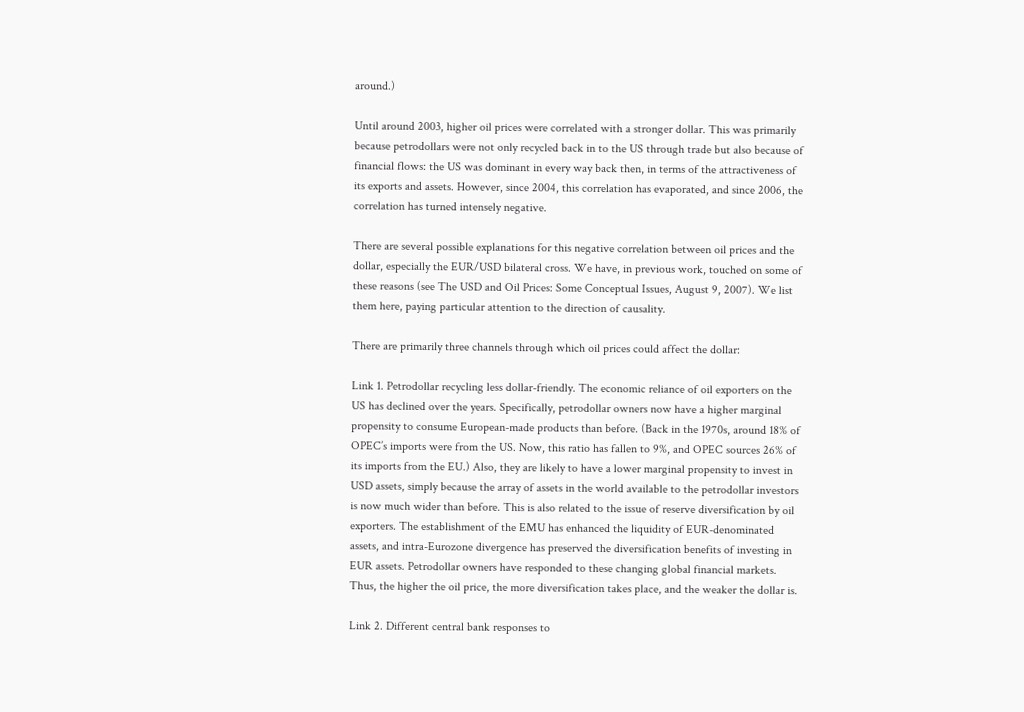around.)

Until around 2003, higher oil prices were correlated with a stronger dollar. This was primarily because petrodollars were not only recycled back in to the US through trade but also because of financial flows: the US was dominant in every way back then, in terms of the attractiveness of its exports and assets. However, since 2004, this correlation has evaporated, and since 2006, the correlation has turned intensely negative.

There are several possible explanations for this negative correlation between oil prices and the dollar, especially the EUR/USD bilateral cross. We have, in previous work, touched on some of these reasons (see The USD and Oil Prices: Some Conceptual Issues, August 9, 2007). We list them here, paying particular attention to the direction of causality.

There are primarily three channels through which oil prices could affect the dollar:

Link 1. Petrodollar recycling less dollar-friendly. The economic reliance of oil exporters on the US has declined over the years. Specifically, petrodollar owners now have a higher marginal propensity to consume European-made products than before. (Back in the 1970s, around 18% of OPEC’s imports were from the US. Now, this ratio has fallen to 9%, and OPEC sources 26% of its imports from the EU.) Also, they are likely to have a lower marginal propensity to invest in USD assets, simply because the array of assets in the world available to the petrodollar investors is now much wider than before. This is also related to the issue of reserve diversification by oil exporters. The establishment of the EMU has enhanced the liquidity of EUR-denominated assets, and intra-Eurozone divergence has preserved the diversification benefits of investing in EUR assets. Petrodollar owners have responded to these changing global financial markets. Thus, the higher the oil price, the more diversification takes place, and the weaker the dollar is.

Link 2. Different central bank responses to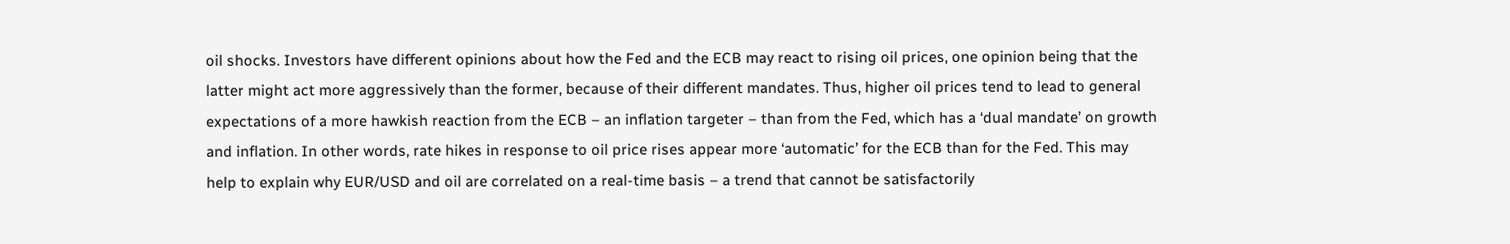oil shocks. Investors have different opinions about how the Fed and the ECB may react to rising oil prices, one opinion being that the latter might act more aggressively than the former, because of their different mandates. Thus, higher oil prices tend to lead to general expectations of a more hawkish reaction from the ECB – an inflation targeter – than from the Fed, which has a ‘dual mandate’ on growth and inflation. In other words, rate hikes in response to oil price rises appear more ‘automatic’ for the ECB than for the Fed. This may help to explain why EUR/USD and oil are correlated on a real-time basis – a trend that cannot be satisfactorily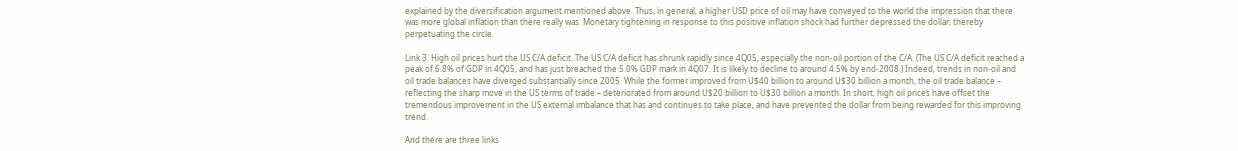explained by the diversification argument mentioned above. Thus, in general, a higher USD price of oil may have conveyed to the world the impression that there was more global inflation than there really was. Monetary tightening in response to this positive inflation shock had further depressed the dollar, thereby perpetuating the circle.

Link 3. High oil prices hurt the US C/A deficit. The US C/A deficit has shrunk rapidly since 4Q05, especially the non-oil portion of the C/A. (The US C/A deficit reached a peak of 6.8% of GDP in 4Q05, and has just breached the 5.0% GDP mark in 4Q07. It is likely to decline to around 4.5% by end-2008.) Indeed, trends in non-oil and oil trade balances have diverged substantially since 2005. While the former improved from U$40 billion to around U$30 billion a month, the oil trade balance – reflecting the sharp move in the US terms of trade – deteriorated from around U$20 billion to U$30 billion a month. In short, high oil prices have offset the tremendous improvement in the US external imbalance that has and continues to take place, and have prevented the dollar from being rewarded for this improving trend.

And there are three links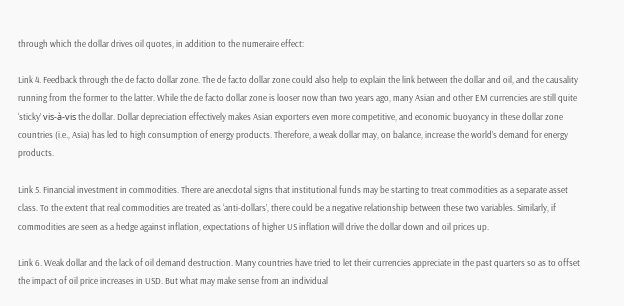through which the dollar drives oil quotes, in addition to the numeraire effect:

Link 4. Feedback through the de facto dollar zone. The de facto dollar zone could also help to explain the link between the dollar and oil, and the causality running from the former to the latter. While the de facto dollar zone is looser now than two years ago, many Asian and other EM currencies are still quite ‘sticky’ vis-à-vis the dollar. Dollar depreciation effectively makes Asian exporters even more competitive, and economic buoyancy in these dollar zone countries (i.e., Asia) has led to high consumption of energy products. Therefore, a weak dollar may, on balance, increase the world’s demand for energy products.

Link 5. Financial investment in commodities. There are anecdotal signs that institutional funds may be starting to treat commodities as a separate asset class. To the extent that real commodities are treated as ‘anti-dollars’, there could be a negative relationship between these two variables. Similarly, if commodities are seen as a hedge against inflation, expectations of higher US inflation will drive the dollar down and oil prices up.

Link 6. Weak dollar and the lack of oil demand destruction. Many countries have tried to let their currencies appreciate in the past quarters so as to offset the impact of oil price increases in USD. But what may make sense from an individual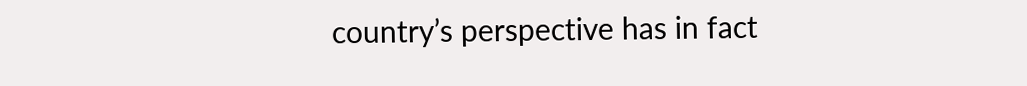country’s perspective has in fact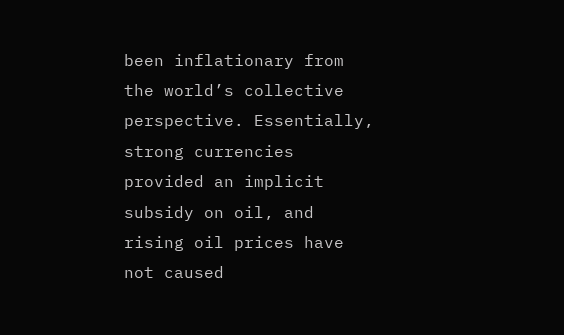been inflationary from the world’s collective perspective. Essentially, strong currencies provided an implicit subsidy on oil, and rising oil prices have not caused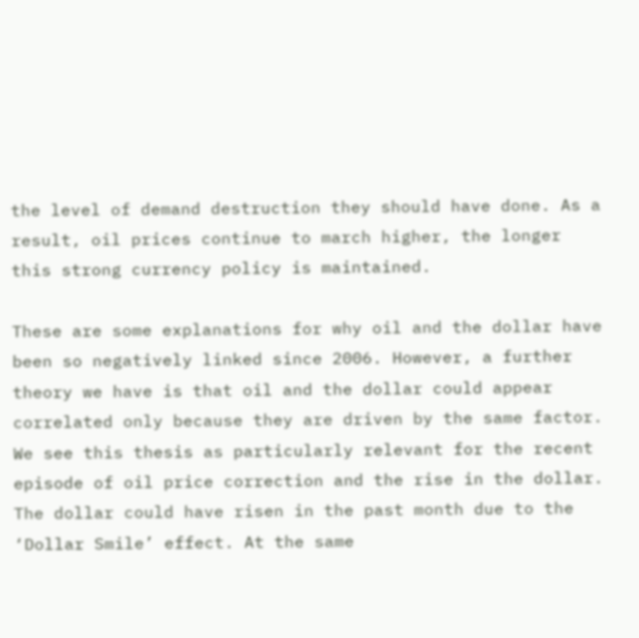the level of demand destruction they should have done. As a result, oil prices continue to march higher, the longer this strong currency policy is maintained.

These are some explanations for why oil and the dollar have been so negatively linked since 2006. However, a further theory we have is that oil and the dollar could appear correlated only because they are driven by the same factor. We see this thesis as particularly relevant for the recent episode of oil price correction and the rise in the dollar. The dollar could have risen in the past month due to the ‘Dollar Smile’ effect. At the same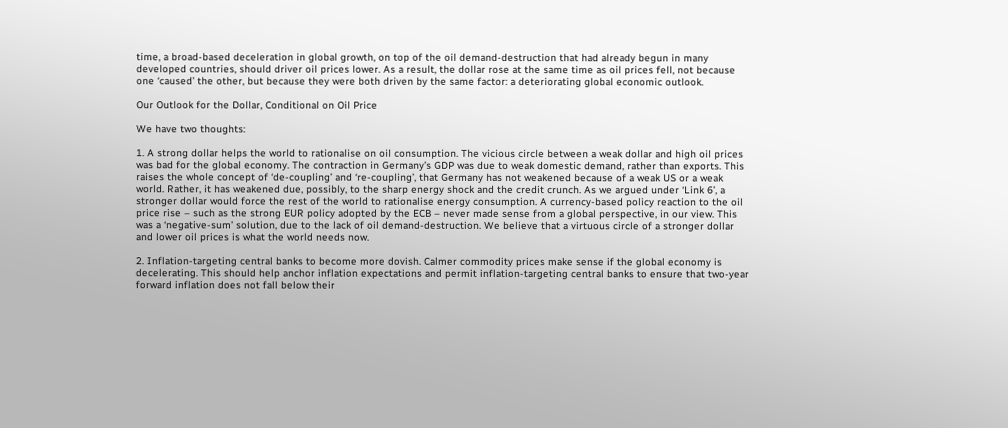time, a broad-based deceleration in global growth, on top of the oil demand-destruction that had already begun in many developed countries, should driver oil prices lower. As a result, the dollar rose at the same time as oil prices fell, not because one ‘caused’ the other, but because they were both driven by the same factor: a deteriorating global economic outlook.

Our Outlook for the Dollar, Conditional on Oil Price

We have two thoughts:

1. A strong dollar helps the world to rationalise on oil consumption. The vicious circle between a weak dollar and high oil prices was bad for the global economy. The contraction in Germany’s GDP was due to weak domestic demand, rather than exports. This raises the whole concept of ‘de-coupling’ and ‘re-coupling’, that Germany has not weakened because of a weak US or a weak world. Rather, it has weakened due, possibly, to the sharp energy shock and the credit crunch. As we argued under ‘Link 6’, a stronger dollar would force the rest of the world to rationalise energy consumption. A currency-based policy reaction to the oil price rise – such as the strong EUR policy adopted by the ECB – never made sense from a global perspective, in our view. This was a ‘negative-sum’ solution, due to the lack of oil demand-destruction. We believe that a virtuous circle of a stronger dollar and lower oil prices is what the world needs now.

2. Inflation-targeting central banks to become more dovish. Calmer commodity prices make sense if the global economy is decelerating. This should help anchor inflation expectations and permit inflation-targeting central banks to ensure that two-year forward inflation does not fall below their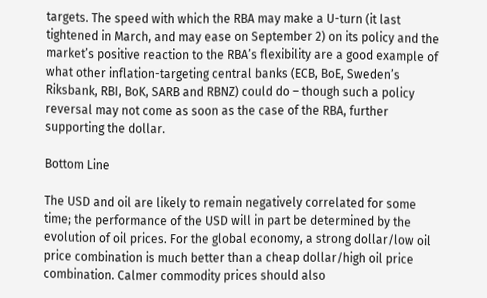targets. The speed with which the RBA may make a U-turn (it last tightened in March, and may ease on September 2) on its policy and the market’s positive reaction to the RBA’s flexibility are a good example of what other inflation-targeting central banks (ECB, BoE, Sweden’s Riksbank, RBI, BoK, SARB and RBNZ) could do – though such a policy reversal may not come as soon as the case of the RBA, further supporting the dollar.

Bottom Line

The USD and oil are likely to remain negatively correlated for some time; the performance of the USD will in part be determined by the evolution of oil prices. For the global economy, a strong dollar/low oil price combination is much better than a cheap dollar/high oil price combination. Calmer commodity prices should also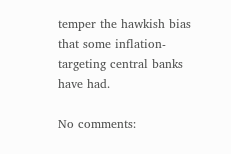temper the hawkish bias that some inflation-targeting central banks have had.

No comments: